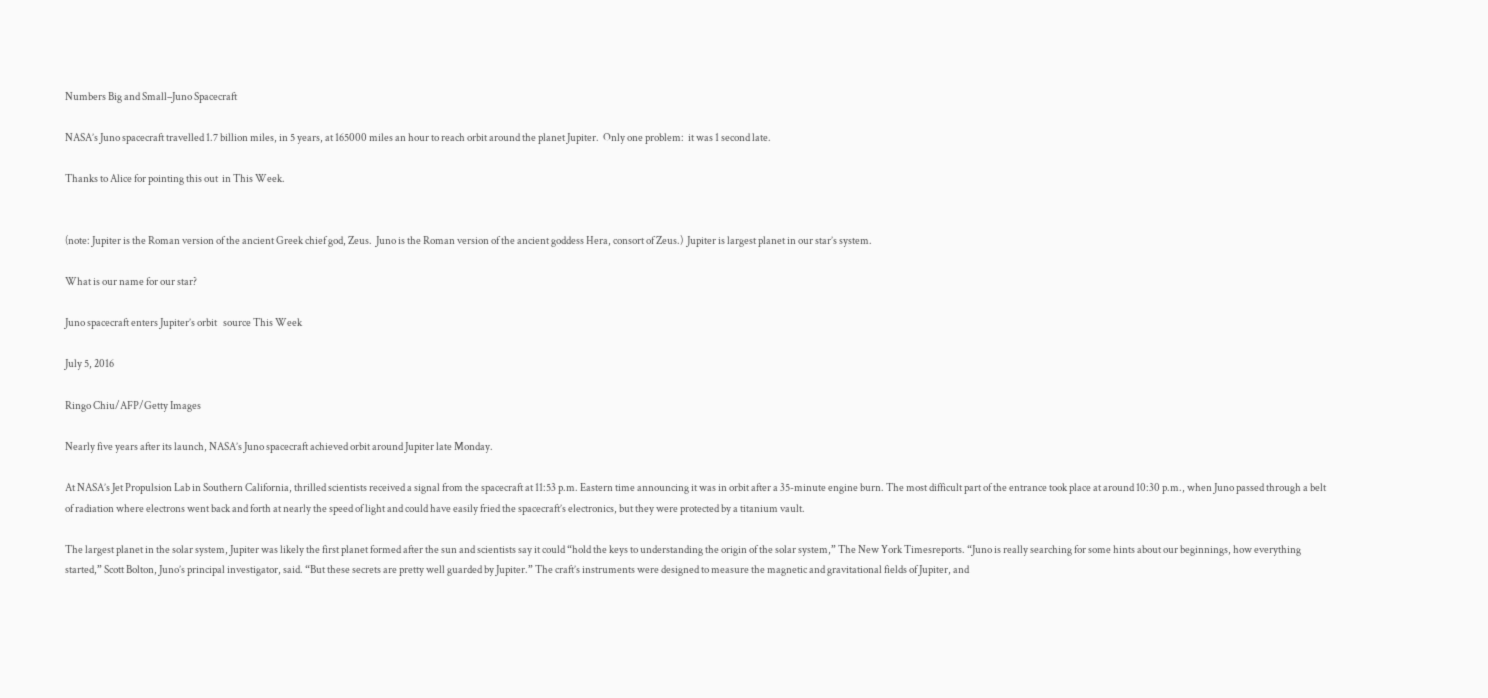Numbers Big and Small–Juno Spacecraft

NASA’s Juno spacecraft travelled 1.7 billion miles, in 5 years, at 165000 miles an hour to reach orbit around the planet Jupiter.  Only one problem:  it was 1 second late.

Thanks to Alice for pointing this out  in This Week.


(note: Jupiter is the Roman version of the ancient Greek chief god, Zeus.  Juno is the Roman version of the ancient goddess Hera, consort of Zeus.)  Jupiter is largest planet in our star’s system.

What is our name for our star?

Juno spacecraft enters Jupiter’s orbit   source This Week

July 5, 2016

Ringo Chiu/AFP/Getty Images

Nearly five years after its launch, NASA’s Juno spacecraft achieved orbit around Jupiter late Monday.

At NASA’s Jet Propulsion Lab in Southern California, thrilled scientists received a signal from the spacecraft at 11:53 p.m. Eastern time announcing it was in orbit after a 35-minute engine burn. The most difficult part of the entrance took place at around 10:30 p.m., when Juno passed through a belt of radiation where electrons went back and forth at nearly the speed of light and could have easily fried the spacecraft’s electronics, but they were protected by a titanium vault.

The largest planet in the solar system, Jupiter was likely the first planet formed after the sun and scientists say it could “hold the keys to understanding the origin of the solar system,” The New York Timesreports. “Juno is really searching for some hints about our beginnings, how everything started,” Scott Bolton, Juno’s principal investigator, said. “But these secrets are pretty well guarded by Jupiter.” The craft’s instruments were designed to measure the magnetic and gravitational fields of Jupiter, and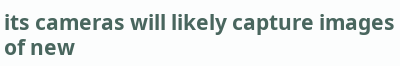its cameras will likely capture images of new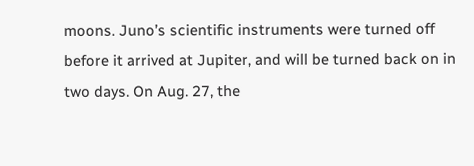moons. Juno’s scientific instruments were turned off before it arrived at Jupiter, and will be turned back on in two days. On Aug. 27, the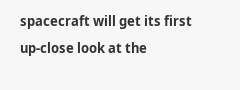spacecraft will get its first up-close look at the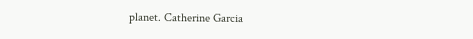planet. Catherine Garcia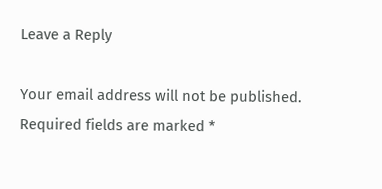Leave a Reply

Your email address will not be published. Required fields are marked *